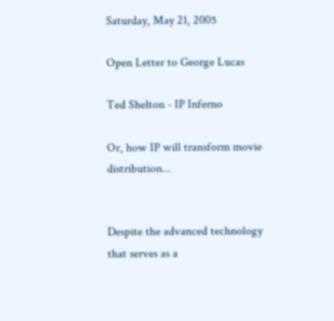Saturday, May 21, 2005

Open Letter to George Lucas

Ted Shelton - IP Inferno

Or, how IP will transform movie distribution...


Despite the advanced technology that serves as a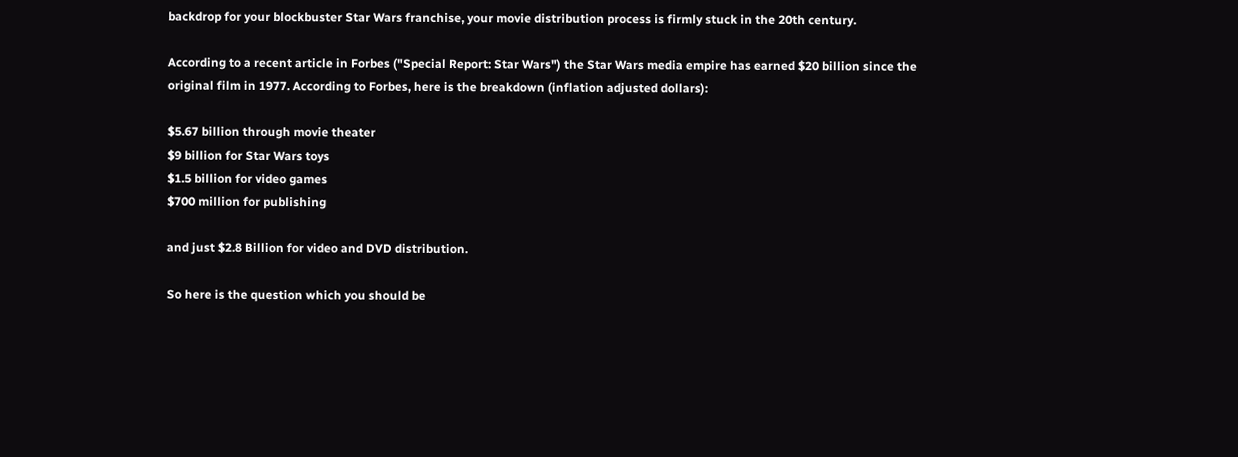backdrop for your blockbuster Star Wars franchise, your movie distribution process is firmly stuck in the 20th century.

According to a recent article in Forbes ("Special Report: Star Wars") the Star Wars media empire has earned $20 billion since the original film in 1977. According to Forbes, here is the breakdown (inflation adjusted dollars):

$5.67 billion through movie theater
$9 billion for Star Wars toys
$1.5 billion for video games
$700 million for publishing

and just $2.8 Billion for video and DVD distribution.

So here is the question which you should be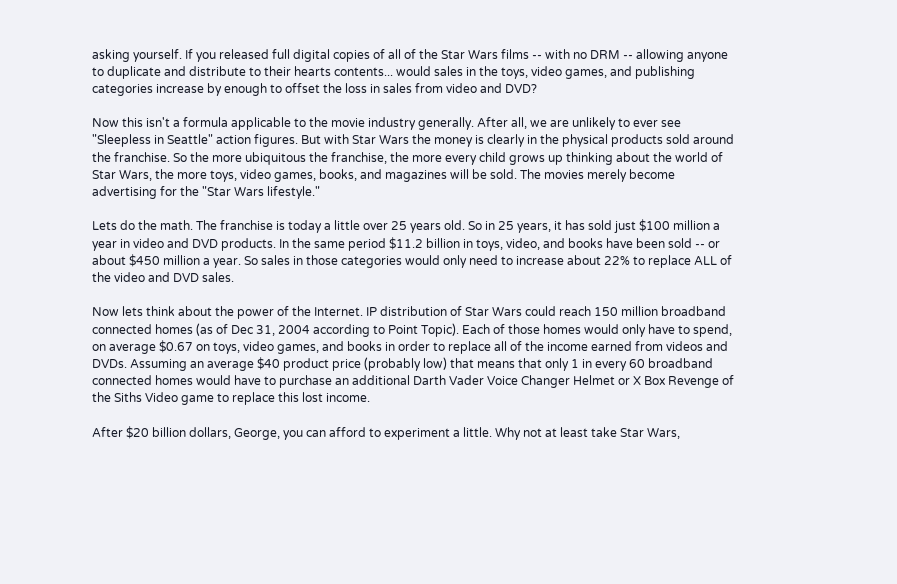asking yourself. If you released full digital copies of all of the Star Wars films -- with no DRM -- allowing anyone to duplicate and distribute to their hearts contents... would sales in the toys, video games, and publishing categories increase by enough to offset the loss in sales from video and DVD?

Now this isn't a formula applicable to the movie industry generally. After all, we are unlikely to ever see "Sleepless in Seattle" action figures. But with Star Wars the money is clearly in the physical products sold around the franchise. So the more ubiquitous the franchise, the more every child grows up thinking about the world of Star Wars, the more toys, video games, books, and magazines will be sold. The movies merely become advertising for the "Star Wars lifestyle."

Lets do the math. The franchise is today a little over 25 years old. So in 25 years, it has sold just $100 million a year in video and DVD products. In the same period $11.2 billion in toys, video, and books have been sold -- or about $450 million a year. So sales in those categories would only need to increase about 22% to replace ALL of the video and DVD sales.

Now lets think about the power of the Internet. IP distribution of Star Wars could reach 150 million broadband connected homes (as of Dec 31, 2004 according to Point Topic). Each of those homes would only have to spend, on average $0.67 on toys, video games, and books in order to replace all of the income earned from videos and DVDs. Assuming an average $40 product price (probably low) that means that only 1 in every 60 broadband connected homes would have to purchase an additional Darth Vader Voice Changer Helmet or X Box Revenge of the Siths Video game to replace this lost income.

After $20 billion dollars, George, you can afford to experiment a little. Why not at least take Star Wars,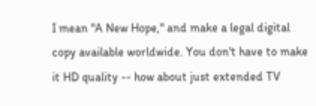I mean "A New Hope," and make a legal digital copy available worldwide. You don't have to make it HD quality -- how about just extended TV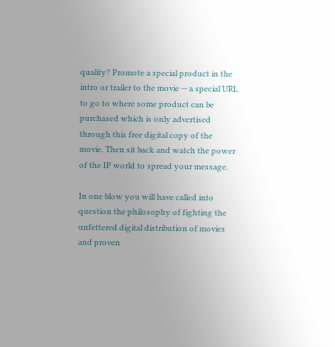quality? Promote a special product in the intro or trailer to the movie -- a special URL to go to where some product can be purchased which is only advertised through this free digital copy of the movie. Then sit back and watch the power of the IP world to spread your message.

In one blow you will have called into question the philosophy of fighting the unfettered digital distribution of movies and proven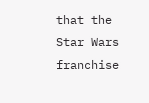that the Star Wars franchise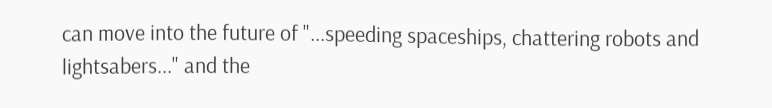can move into the future of "...speeding spaceships, chattering robots and lightsabers..." and the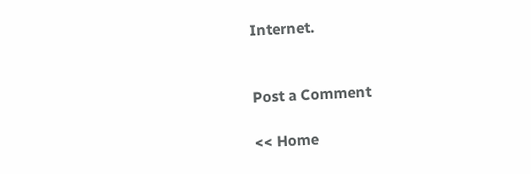Internet.


Post a Comment

<< Home